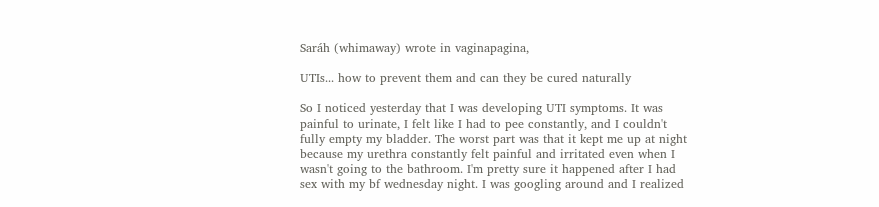Saráh (whimaway) wrote in vaginapagina,

UTIs... how to prevent them and can they be cured naturally

So I noticed yesterday that I was developing UTI symptoms. It was painful to urinate, I felt like I had to pee constantly, and I couldn't fully empty my bladder. The worst part was that it kept me up at night because my urethra constantly felt painful and irritated even when I wasn't going to the bathroom. I'm pretty sure it happened after I had sex with my bf wednesday night. I was googling around and I realized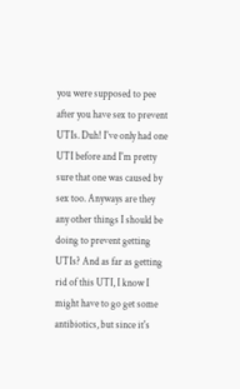you were supposed to pee after you have sex to prevent UTIs. Duh! I've only had one UTI before and I'm pretty sure that one was caused by sex too. Anyways are they any other things I should be doing to prevent getting UTIs? And as far as getting rid of this UTI, I know I might have to go get some antibiotics, but since it's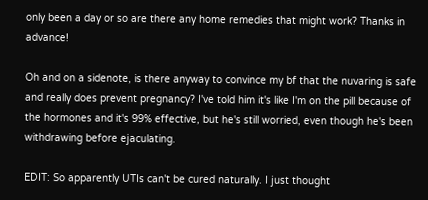only been a day or so are there any home remedies that might work? Thanks in advance!

Oh and on a sidenote, is there anyway to convince my bf that the nuvaring is safe and really does prevent pregnancy? I've told him it's like I'm on the pill because of the hormones and it's 99% effective, but he's still worried, even though he's been withdrawing before ejaculating.

EDIT: So apparently UTIs can't be cured naturally. I just thought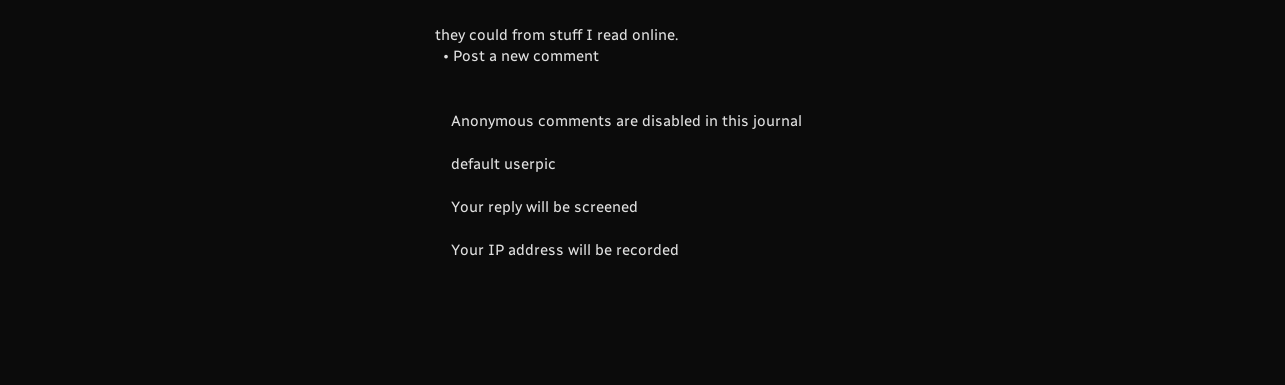they could from stuff I read online.
  • Post a new comment


    Anonymous comments are disabled in this journal

    default userpic

    Your reply will be screened

    Your IP address will be recorded